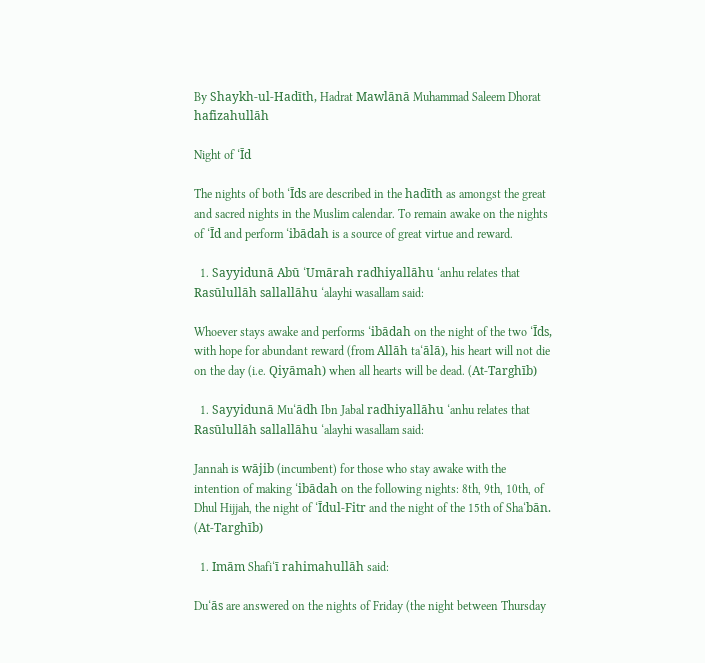By Shaykh-ul-Hadīth, Hadrat Mawlānā Muhammad Saleem Dhorat hafizahullāh

Night of ‘Īd

The nights of both ‘Īds are described in the hadīth as amongst the great and sacred nights in the Muslim calendar. To remain awake on the nights of ‘Īd and perform ‘ibādah is a source of great virtue and reward.

  1. Sayyidunā Abū ‘Umārah radhiyallāhu ‘anhu relates that Rasūlullāh sallallāhu ‘alayhi wasallam said:

Whoever stays awake and performs ‘ibādah on the night of the two ‘Īds, with hope for abundant reward (from Allāh ta‘ālā), his heart will not die on the day (i.e. Qiyāmah) when all hearts will be dead. (At-Targhīb)

  1. Sayyidunā Mu‘ādh Ibn Jabal radhiyallāhu ‘anhu relates that Rasūlullāh sallallāhu ‘alayhi wasallam said:

Jannah is wājib (incumbent) for those who stay awake with the intention of making ‘ibādah on the following nights: 8th, 9th, 10th, of Dhul Hijjah, the night of ‘Īdul-Fitr and the night of the 15th of Sha‘bān. (At-Targhīb)

  1. Imām Shafi‘ī rahimahullāh said:

Du‘ās are answered on the nights of Friday (the night between Thursday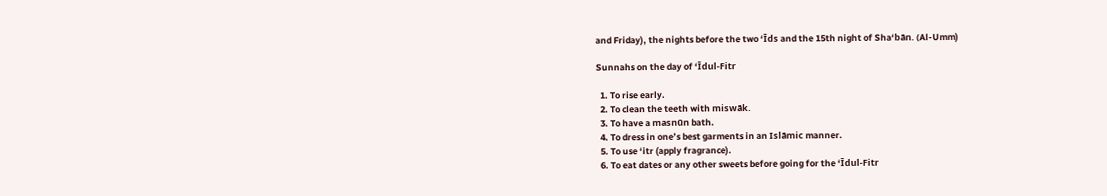and Friday), the nights before the two ‘Īds and the 15th night of Sha‘bān. (Al-Umm)

Sunnahs on the day of ‘Īdul-Fitr

  1. To rise early.
  2. To clean the teeth with miswāk.
  3. To have a masnūn bath.
  4. To dress in one’s best garments in an Islāmic manner.
  5. To use ‘itr (apply fragrance).
  6. To eat dates or any other sweets before going for the ‘Īdul-Fitr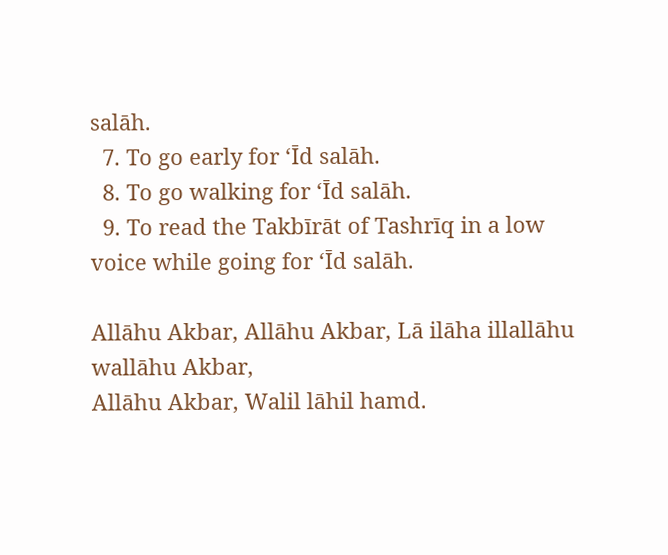salāh.
  7. To go early for ‘Īd salāh.
  8. To go walking for ‘Īd salāh.
  9. To read the Takbīrāt of Tashrīq in a low voice while going for ‘Īd salāh.

Allāhu Akbar, Allāhu Akbar, Lā ilāha illallāhu wallāhu Akbar,
Allāhu Akbar, Walil lāhil hamd.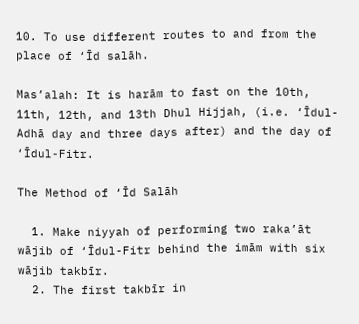10. To use different routes to and from the place of ‘Īd salāh.

Mas’alah: It is harām to fast on the 10th, 11th, 12th, and 13th Dhul Hijjah, (i.e. ‘Īdul-Adhā day and three days after) and the day of ‘Īdul-Fitr.

The Method of ‘Īd Salāh

  1. Make niyyah of performing two raka’āt wājib of ‘Īdul-Fitr behind the imām with six wājib takbīr.
  2. The first takbīr in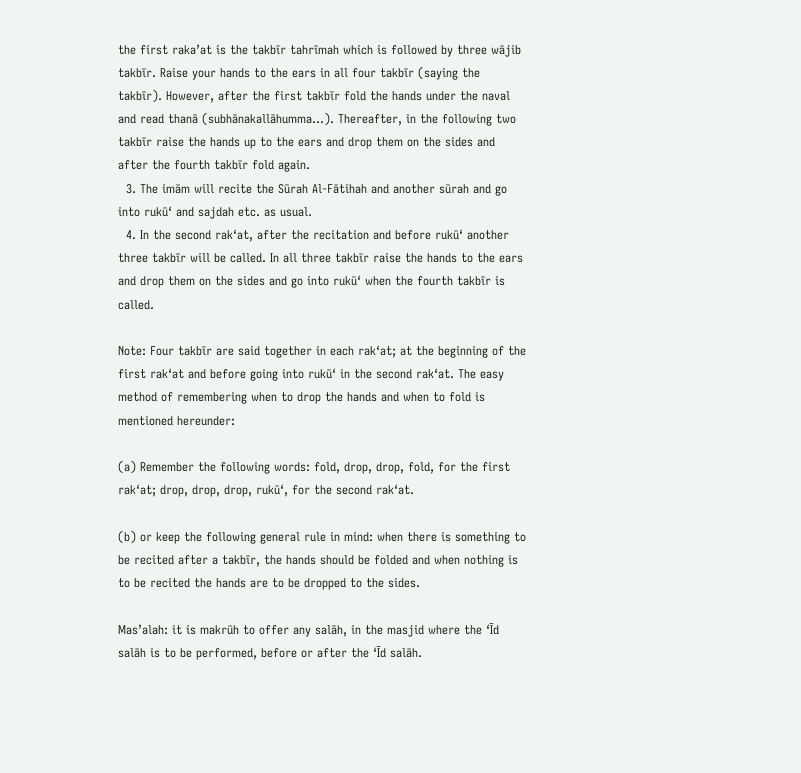the first raka’at is the takbīr tahrīmah which is followed by three wājib takbīr. Raise your hands to the ears in all four takbīr (saying the takbīr). However, after the first takbīr fold the hands under the naval and read thanā (subhānakallāhumma…). Thereafter, in the following two takbīr raise the hands up to the ears and drop them on the sides and after the fourth takbīr fold again.
  3. The imām will recite the Sūrah Al-Fātihah and another sūrah and go into rukū‘ and sajdah etc. as usual.
  4. In the second rak‘at, after the recitation and before rukū‘ another three takbīr will be called. In all three takbīr raise the hands to the ears and drop them on the sides and go into rukū‘ when the fourth takbīr is called.

Note: Four takbīr are said together in each rak‘at; at the beginning of the first rak‘at and before going into rukū‘ in the second rak‘at. The easy method of remembering when to drop the hands and when to fold is mentioned hereunder:

(a) Remember the following words: fold, drop, drop, fold, for the first rak‘at; drop, drop, drop, rukū‘, for the second rak‘at.

(b) or keep the following general rule in mind: when there is something to be recited after a takbīr, the hands should be folded and when nothing is to be recited the hands are to be dropped to the sides.

Mas’alah: it is makrūh to offer any salāh, in the masjid where the ‘Īd salāh is to be performed, before or after the ‘Īd salāh.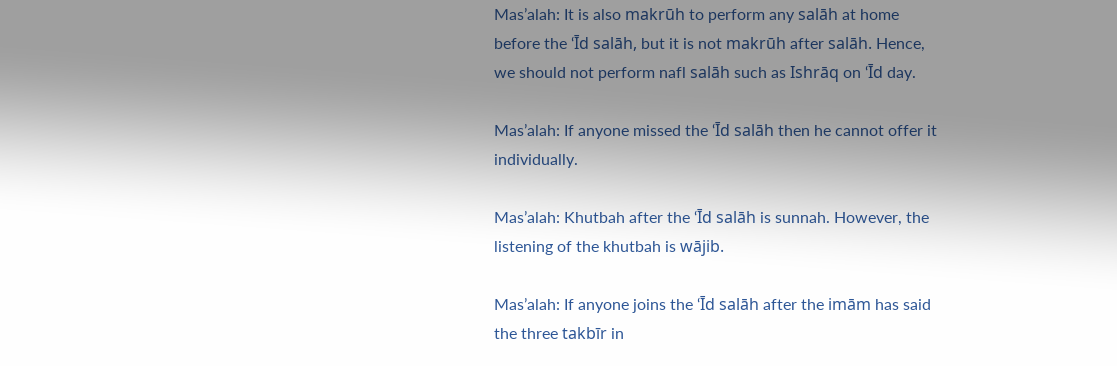Mas’alah: It is also makrūh to perform any salāh at home before the ‘Īd salāh, but it is not makrūh after salāh. Hence, we should not perform nafl salāh such as Ishrāq on ‘Īd day.

Mas’alah: If anyone missed the ‘Īd salāh then he cannot offer it individually.

Mas’alah: Khutbah after the ‘Īd salāh is sunnah. However, the listening of the khutbah is wājib.

Mas’alah: If anyone joins the ‘Īd salāh after the imām has said the three takbīr in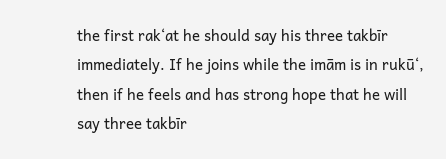the first rak‘at he should say his three takbīr immediately. If he joins while the imām is in rukū‘, then if he feels and has strong hope that he will say three takbīr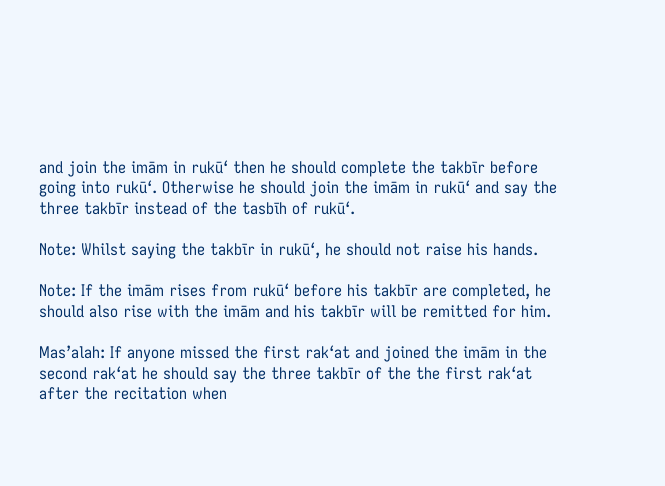and join the imām in rukū‘ then he should complete the takbīr before going into rukū‘. Otherwise he should join the imām in rukū‘ and say the three takbīr instead of the tasbīh of rukū‘.

Note: Whilst saying the takbīr in rukū‘, he should not raise his hands.

Note: If the imām rises from rukū‘ before his takbīr are completed, he should also rise with the imām and his takbīr will be remitted for him.

Mas’alah: If anyone missed the first rak‘at and joined the imām in the second rak‘at he should say the three takbīr of the the first rak‘at after the recitation when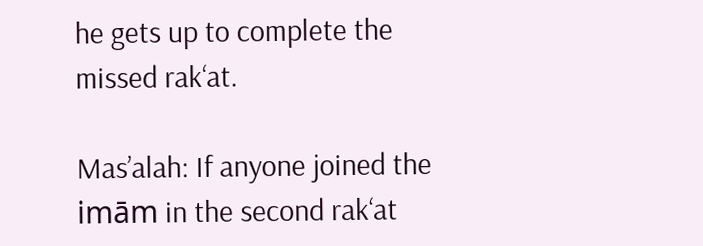he gets up to complete the missed rak‘at.

Mas’alah: If anyone joined the imām in the second rak‘at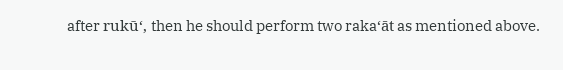after rukū‘, then he should perform two raka‘āt as mentioned above.